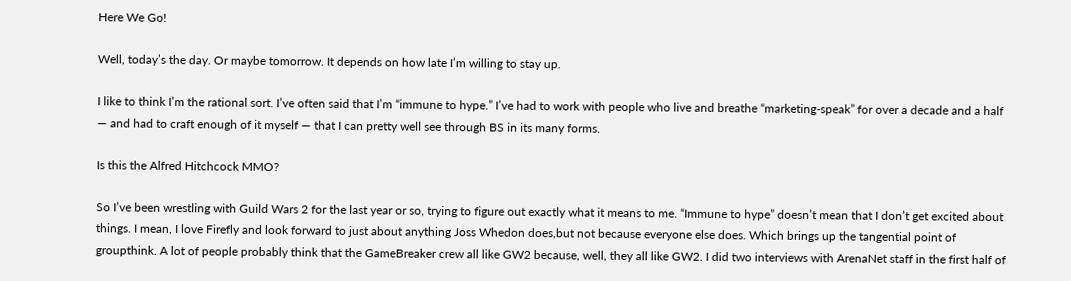Here We Go!

Well, today’s the day. Or maybe tomorrow. It depends on how late I’m willing to stay up.

I like to think I’m the rational sort. I’ve often said that I’m “immune to hype.” I’ve had to work with people who live and breathe “marketing-speak” for over a decade and a half — and had to craft enough of it myself — that I can pretty well see through BS in its many forms.

Is this the Alfred Hitchcock MMO?

So I’ve been wrestling with Guild Wars 2 for the last year or so, trying to figure out exactly what it means to me. “Immune to hype” doesn’t mean that I don’t get excited about things. I mean, I love Firefly and look forward to just about anything Joss Whedon does,but not because everyone else does. Which brings up the tangential point of groupthink. A lot of people probably think that the GameBreaker crew all like GW2 because, well, they all like GW2. I did two interviews with ArenaNet staff in the first half of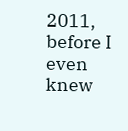2011, before I even knew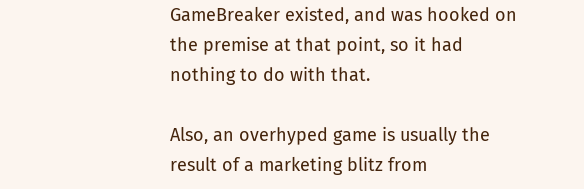GameBreaker existed, and was hooked on the premise at that point, so it had nothing to do with that.

Also, an overhyped game is usually the result of a marketing blitz from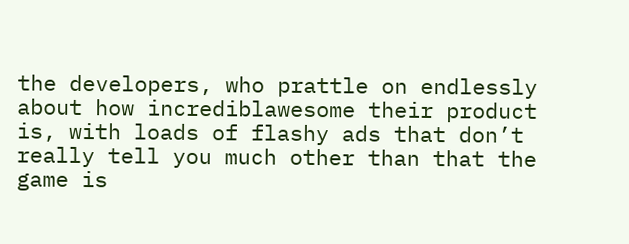the developers, who prattle on endlessly about how incrediblawesome their product is, with loads of flashy ads that don’t really tell you much other than that the game is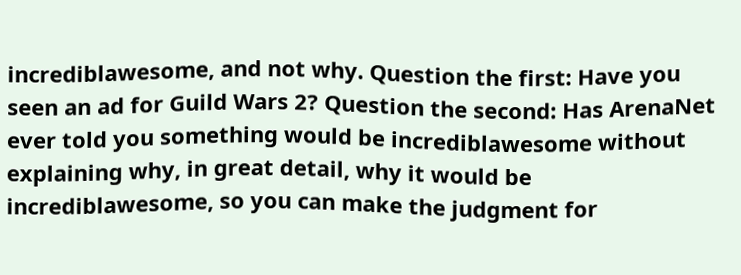incrediblawesome, and not why. Question the first: Have you seen an ad for Guild Wars 2? Question the second: Has ArenaNet ever told you something would be incrediblawesome without explaining why, in great detail, why it would be incrediblawesome, so you can make the judgment for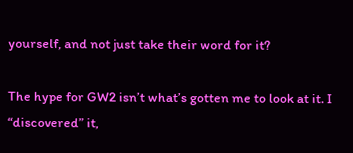yourself, and not just take their word for it?

The hype for GW2 isn’t what’s gotten me to look at it. I “discovered” it,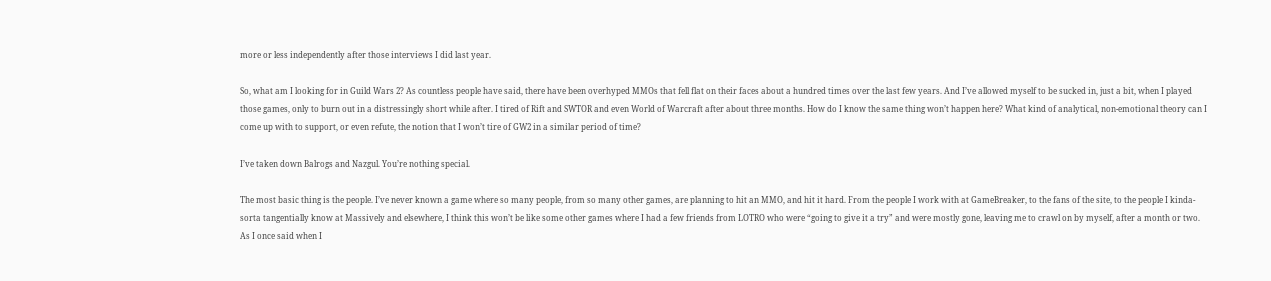more or less independently after those interviews I did last year.

So, what am I looking for in Guild Wars 2? As countless people have said, there have been overhyped MMOs that fell flat on their faces about a hundred times over the last few years. And I’ve allowed myself to be sucked in, just a bit, when I played those games, only to burn out in a distressingly short while after. I tired of Rift and SWTOR and even World of Warcraft after about three months. How do I know the same thing won’t happen here? What kind of analytical, non-emotional theory can I come up with to support, or even refute, the notion that I won’t tire of GW2 in a similar period of time?

I’ve taken down Balrogs and Nazgul. You’re nothing special.

The most basic thing is the people. I’ve never known a game where so many people, from so many other games, are planning to hit an MMO, and hit it hard. From the people I work with at GameBreaker, to the fans of the site, to the people I kinda-sorta tangentially know at Massively and elsewhere, I think this won’t be like some other games where I had a few friends from LOTRO who were “going to give it a try” and were mostly gone, leaving me to crawl on by myself, after a month or two. As I once said when I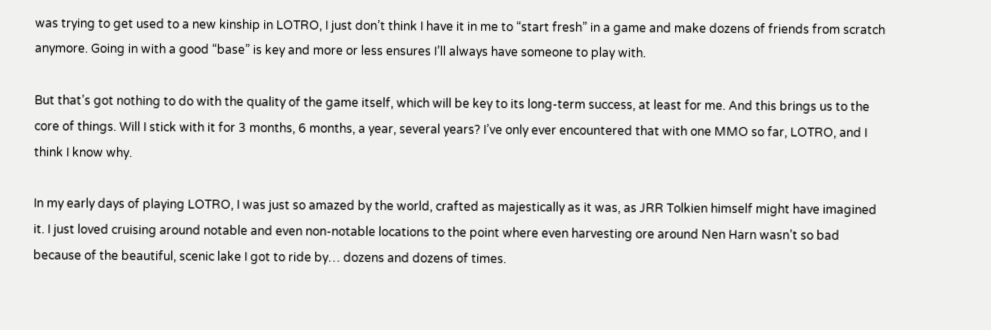was trying to get used to a new kinship in LOTRO, I just don’t think I have it in me to “start fresh” in a game and make dozens of friends from scratch anymore. Going in with a good “base” is key and more or less ensures I’ll always have someone to play with.

But that’s got nothing to do with the quality of the game itself, which will be key to its long-term success, at least for me. And this brings us to the core of things. Will I stick with it for 3 months, 6 months, a year, several years? I’ve only ever encountered that with one MMO so far, LOTRO, and I think I know why.

In my early days of playing LOTRO, I was just so amazed by the world, crafted as majestically as it was, as JRR Tolkien himself might have imagined it. I just loved cruising around notable and even non-notable locations to the point where even harvesting ore around Nen Harn wasn’t so bad because of the beautiful, scenic lake I got to ride by… dozens and dozens of times.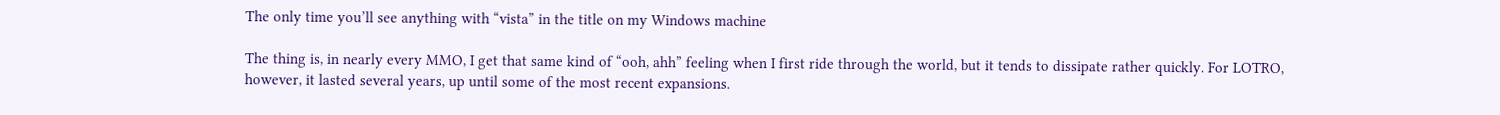The only time you’ll see anything with “vista” in the title on my Windows machine

The thing is, in nearly every MMO, I get that same kind of “ooh, ahh” feeling when I first ride through the world, but it tends to dissipate rather quickly. For LOTRO, however, it lasted several years, up until some of the most recent expansions.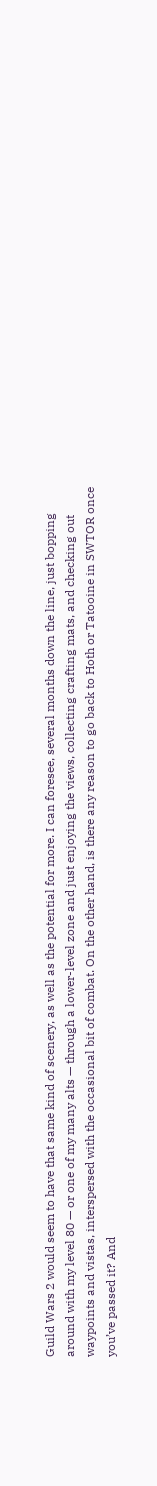Guild Wars 2 would seem to have that same kind of scenery, as well as the potential for more. I can foresee, several months down the line, just bopping around with my level 80 — or one of my many alts — through a lower-level zone and just enjoying the views, collecting crafting mats, and checking out waypoints and vistas, interspersed with the occasional bit of combat. On the other hand, is there any reason to go back to Hoth or Tatooine in SWTOR once you’ve passed it? And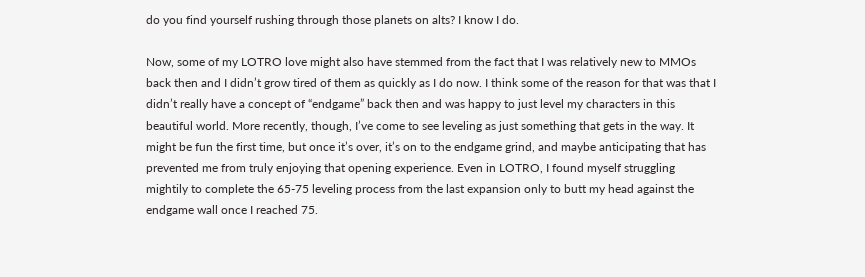do you find yourself rushing through those planets on alts? I know I do.

Now, some of my LOTRO love might also have stemmed from the fact that I was relatively new to MMOs back then and I didn’t grow tired of them as quickly as I do now. I think some of the reason for that was that I didn’t really have a concept of “endgame” back then and was happy to just level my characters in this beautiful world. More recently, though, I’ve come to see leveling as just something that gets in the way. It might be fun the first time, but once it’s over, it’s on to the endgame grind, and maybe anticipating that has prevented me from truly enjoying that opening experience. Even in LOTRO, I found myself struggling mightily to complete the 65-75 leveling process from the last expansion only to butt my head against the endgame wall once I reached 75.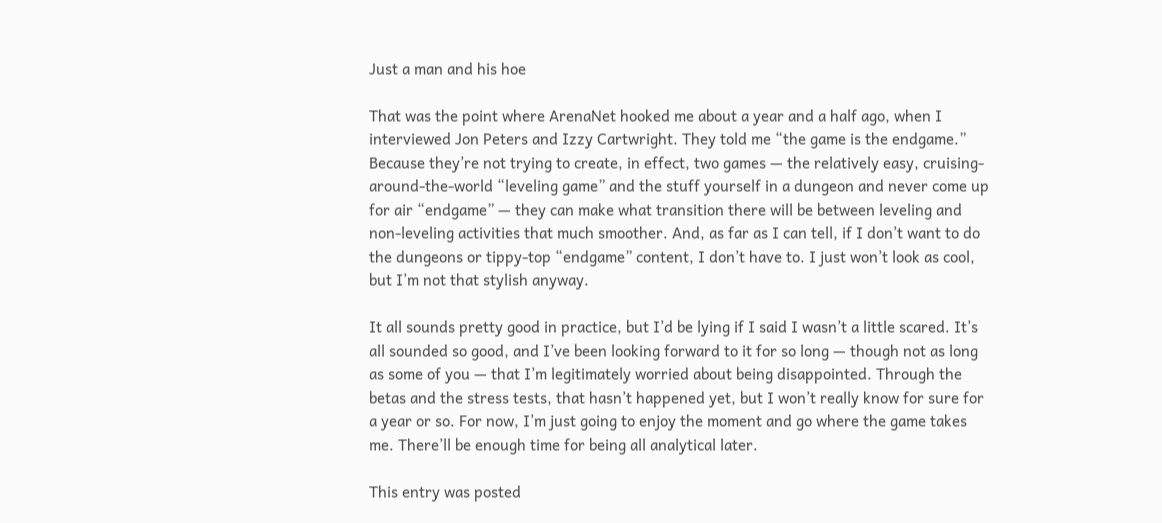Just a man and his hoe

That was the point where ArenaNet hooked me about a year and a half ago, when I interviewed Jon Peters and Izzy Cartwright. They told me “the game is the endgame.” Because they’re not trying to create, in effect, two games — the relatively easy, cruising-around-the-world “leveling game” and the stuff yourself in a dungeon and never come up for air “endgame” — they can make what transition there will be between leveling and non-leveling activities that much smoother. And, as far as I can tell, if I don’t want to do the dungeons or tippy-top “endgame” content, I don’t have to. I just won’t look as cool, but I’m not that stylish anyway.

It all sounds pretty good in practice, but I’d be lying if I said I wasn’t a little scared. It’s all sounded so good, and I’ve been looking forward to it for so long — though not as long as some of you — that I’m legitimately worried about being disappointed. Through the betas and the stress tests, that hasn’t happened yet, but I won’t really know for sure for a year or so. For now, I’m just going to enjoy the moment and go where the game takes me. There’ll be enough time for being all analytical later.

This entry was posted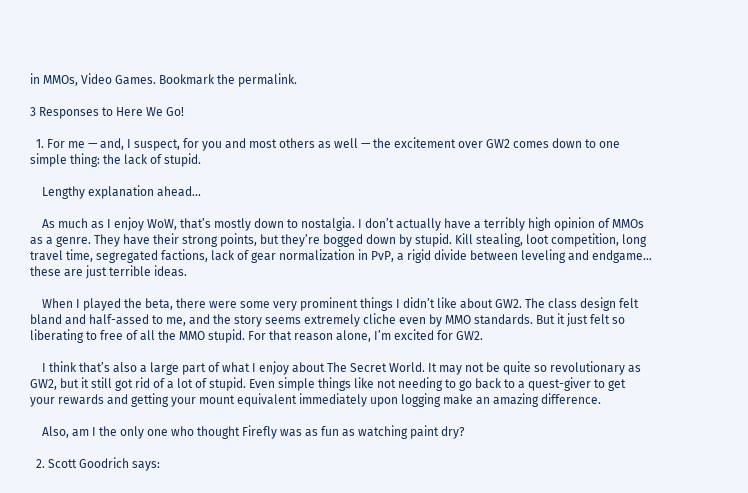in MMOs, Video Games. Bookmark the permalink.

3 Responses to Here We Go!

  1. For me — and, I suspect, for you and most others as well — the excitement over GW2 comes down to one simple thing: the lack of stupid.

    Lengthy explanation ahead…

    As much as I enjoy WoW, that’s mostly down to nostalgia. I don’t actually have a terribly high opinion of MMOs as a genre. They have their strong points, but they’re bogged down by stupid. Kill stealing, loot competition, long travel time, segregated factions, lack of gear normalization in PvP, a rigid divide between leveling and endgame… these are just terrible ideas.

    When I played the beta, there were some very prominent things I didn’t like about GW2. The class design felt bland and half-assed to me, and the story seems extremely cliche even by MMO standards. But it just felt so liberating to free of all the MMO stupid. For that reason alone, I’m excited for GW2.

    I think that’s also a large part of what I enjoy about The Secret World. It may not be quite so revolutionary as GW2, but it still got rid of a lot of stupid. Even simple things like not needing to go back to a quest-giver to get your rewards and getting your mount equivalent immediately upon logging make an amazing difference.

    Also, am I the only one who thought Firefly was as fun as watching paint dry?

  2. Scott Goodrich says: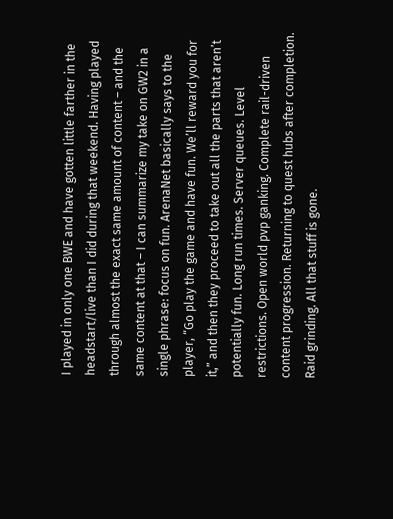I played in only one BWE and have gotten little farther in the headstart/live than I did during that weekend. Having played through almost the exact same amount of content – and the same content at that – I can summarize my take on GW2 in a single phrase: focus on fun. ArenaNet basically says to the player, “Go play the game and have fun. We’ll reward you for it,” and then they proceed to take out all the parts that aren’t potentially fun. Long run times. Server queues. Level restrictions. Open world pvp ganking. Complete rail-driven content progression. Returning to quest hubs after completion. Raid grinding. All that stuff is gone.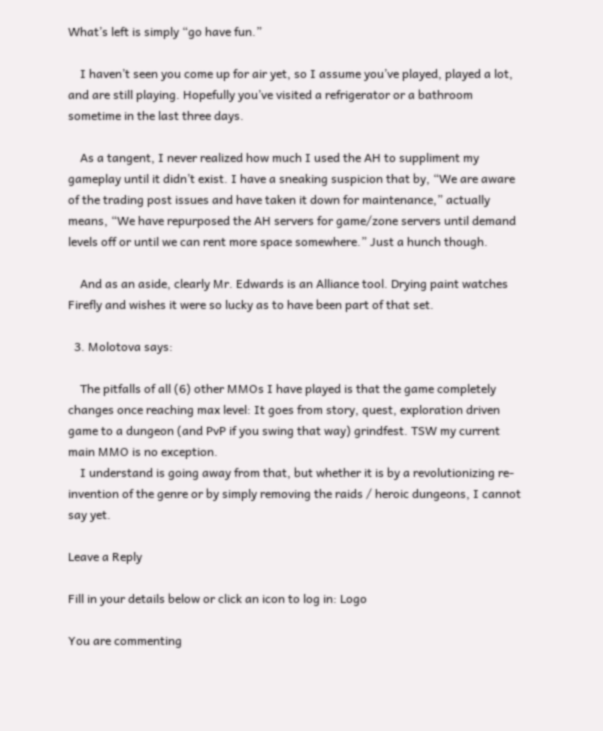What’s left is simply “go have fun.”

    I haven’t seen you come up for air yet, so I assume you’ve played, played a lot, and are still playing. Hopefully you’ve visited a refrigerator or a bathroom sometime in the last three days.

    As a tangent, I never realized how much I used the AH to suppliment my gameplay until it didn’t exist. I have a sneaking suspicion that by, “We are aware of the trading post issues and have taken it down for maintenance,” actually means, “We have repurposed the AH servers for game/zone servers until demand levels off or until we can rent more space somewhere.” Just a hunch though.

    And as an aside, clearly Mr. Edwards is an Alliance tool. Drying paint watches Firefly and wishes it were so lucky as to have been part of that set.

  3. Molotova says:

    The pitfalls of all (6) other MMOs I have played is that the game completely changes once reaching max level: It goes from story, quest, exploration driven game to a dungeon (and PvP if you swing that way) grindfest. TSW my current main MMO is no exception.
    I understand is going away from that, but whether it is by a revolutionizing re-invention of the genre or by simply removing the raids / heroic dungeons, I cannot say yet.

Leave a Reply

Fill in your details below or click an icon to log in: Logo

You are commenting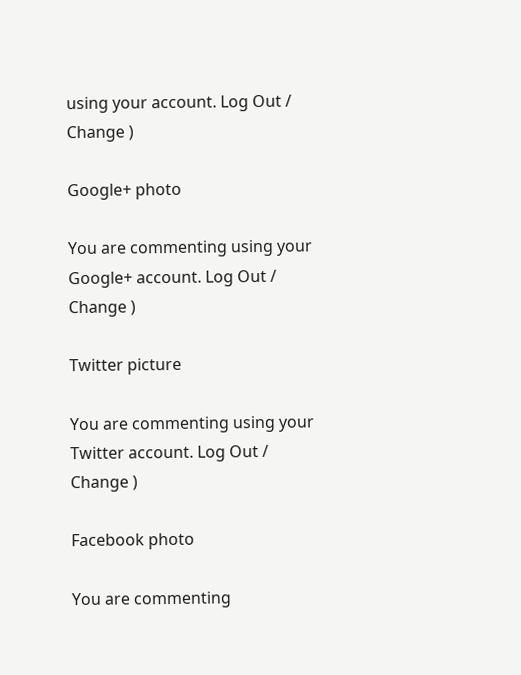using your account. Log Out /  Change )

Google+ photo

You are commenting using your Google+ account. Log Out /  Change )

Twitter picture

You are commenting using your Twitter account. Log Out /  Change )

Facebook photo

You are commenting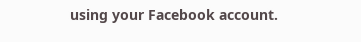using your Facebook account.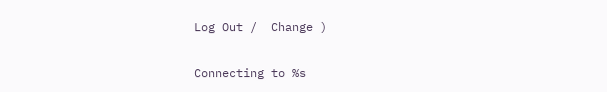Log Out /  Change )


Connecting to %s